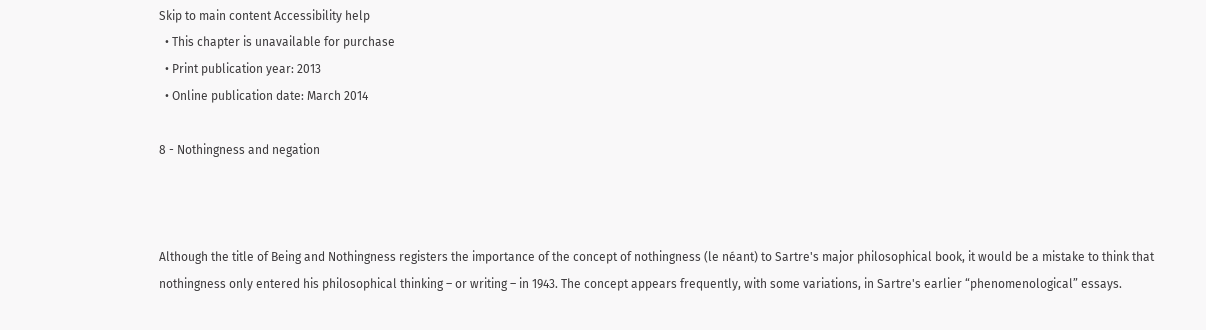Skip to main content Accessibility help
  • This chapter is unavailable for purchase
  • Print publication year: 2013
  • Online publication date: March 2014

8 - Nothingness and negation



Although the title of Being and Nothingness registers the importance of the concept of nothingness (le néant) to Sartre's major philosophical book, it would be a mistake to think that nothingness only entered his philosophical thinking – or writing – in 1943. The concept appears frequently, with some variations, in Sartre's earlier “phenomenological” essays.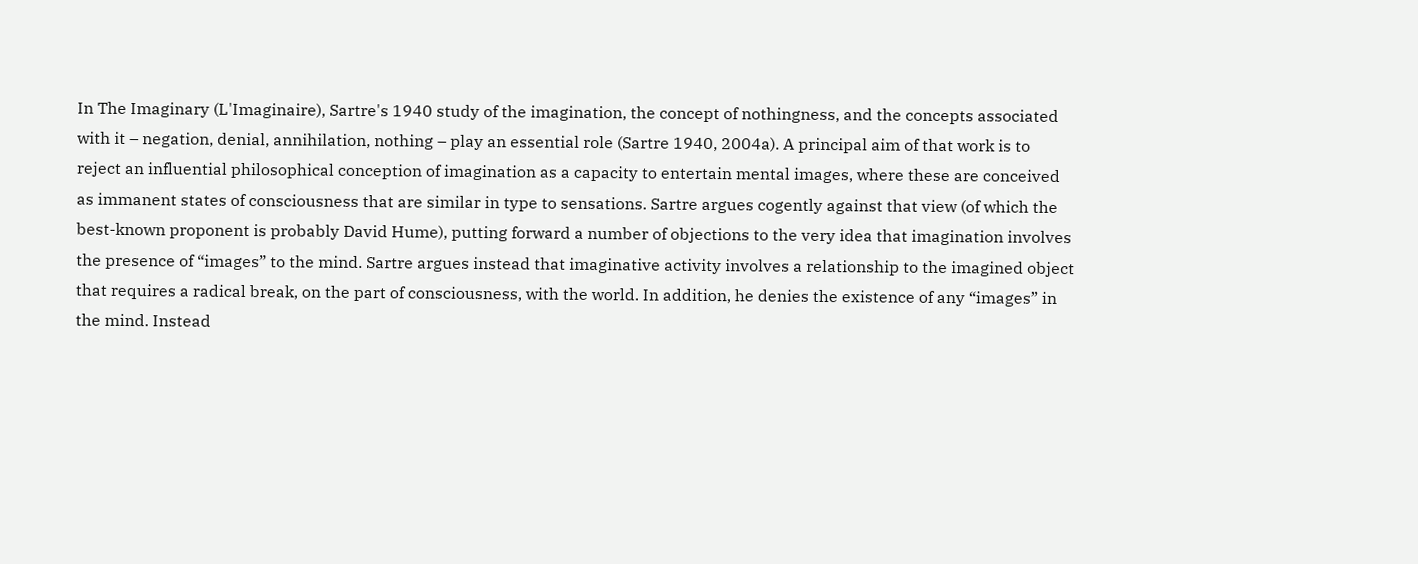In The Imaginary (L'Imaginaire), Sartre's 1940 study of the imagination, the concept of nothingness, and the concepts associated with it – negation, denial, annihilation, nothing – play an essential role (Sartre 1940, 2004a). A principal aim of that work is to reject an influential philosophical conception of imagination as a capacity to entertain mental images, where these are conceived as immanent states of consciousness that are similar in type to sensations. Sartre argues cogently against that view (of which the best-known proponent is probably David Hume), putting forward a number of objections to the very idea that imagination involves the presence of “images” to the mind. Sartre argues instead that imaginative activity involves a relationship to the imagined object that requires a radical break, on the part of consciousness, with the world. In addition, he denies the existence of any “images” in the mind. Instead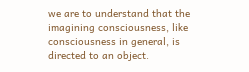we are to understand that the imagining consciousness, like consciousness in general, is directed to an object.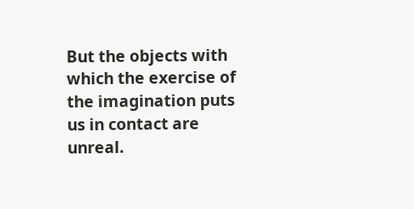But the objects with which the exercise of the imagination puts us in contact are unreal.